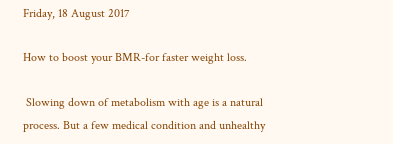Friday, 18 August 2017

How to boost your BMR-for faster weight loss.

 Slowing down of metabolism with age is a natural process. But a few medical condition and unhealthy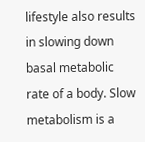lifestyle also results in slowing down basal metabolic rate of a body. Slow metabolism is a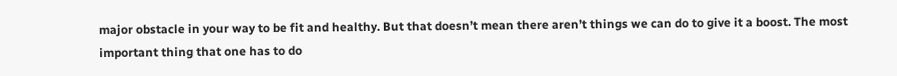major obstacle in your way to be fit and healthy. But that doesn’t mean there aren’t things we can do to give it a boost. The most important thing that one has to do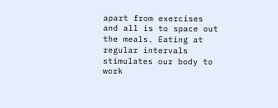apart from exercises and all is to space out the meals. Eating at regular intervals stimulates our body to work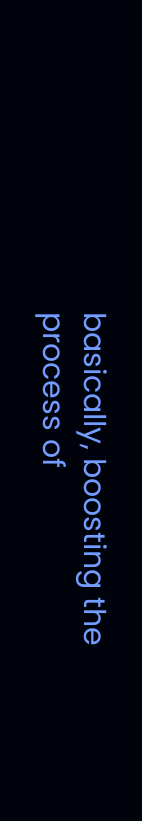basically, boosting the process of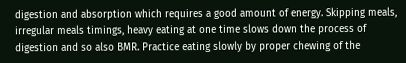digestion and absorption which requires a good amount of energy. Skipping meals, irregular meals timings, heavy eating at one time slows down the process of digestion and so also BMR. Practice eating slowly by proper chewing of the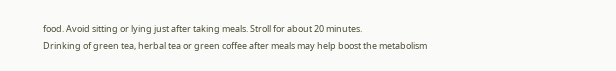food. Avoid sitting or lying just after taking meals. Stroll for about 20 minutes.
Drinking of green tea, herbal tea or green coffee after meals may help boost the metabolism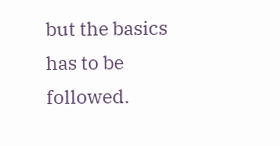but the basics has to be followed.